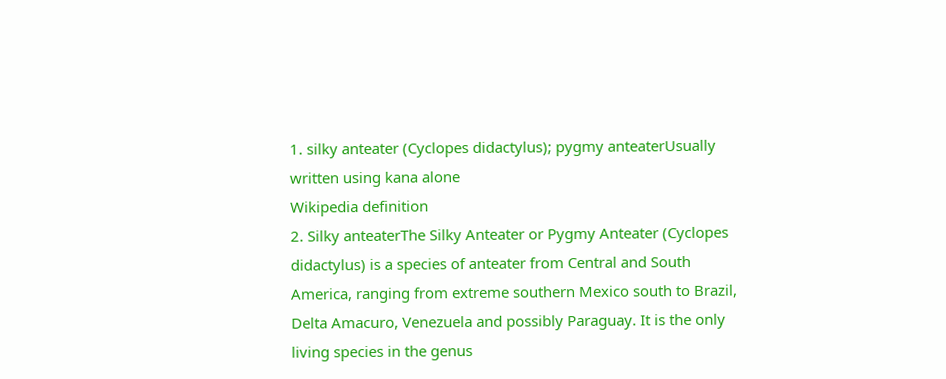1. silky anteater (Cyclopes didactylus); pygmy anteaterUsually written using kana alone
Wikipedia definition
2. Silky anteaterThe Silky Anteater or Pygmy Anteater (Cyclopes didactylus) is a species of anteater from Central and South America, ranging from extreme southern Mexico south to Brazil, Delta Amacuro, Venezuela and possibly Paraguay. It is the only living species in the genus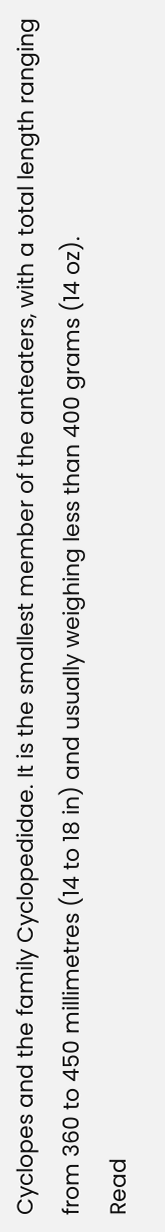Cyclopes and the family Cyclopedidae. It is the smallest member of the anteaters, with a total length ranging from 360 to 450 millimetres (14 to 18 in) and usually weighing less than 400 grams (14 oz).
Read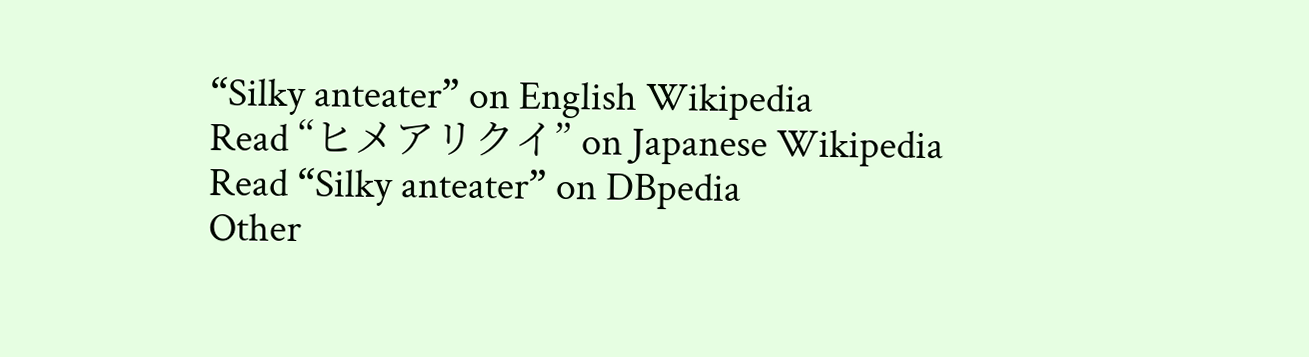“Silky anteater” on English Wikipedia
Read “ヒメアリクイ” on Japanese Wikipedia
Read “Silky anteater” on DBpedia
Other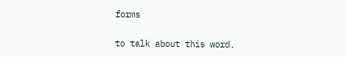forms


to talk about this word.